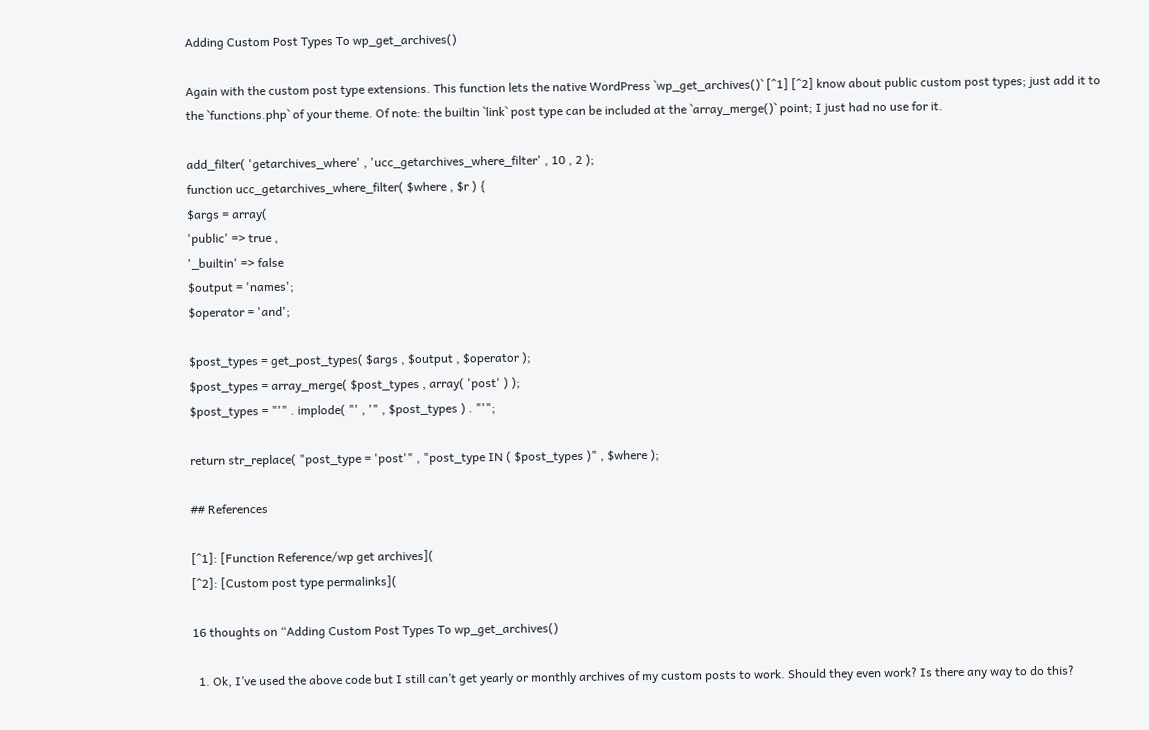Adding Custom Post Types To wp_get_archives()

Again with the custom post type extensions. This function lets the native WordPress `wp_get_archives()` [^1] [^2] know about public custom post types; just add it to the `functions.php` of your theme. Of note: the builtin `link` post type can be included at the `array_merge()` point; I just had no use for it.

add_filter( 'getarchives_where' , 'ucc_getarchives_where_filter' , 10 , 2 );
function ucc_getarchives_where_filter( $where , $r ) {
$args = array(
'public' => true ,
'_builtin' => false
$output = 'names';
$operator = 'and';

$post_types = get_post_types( $args , $output , $operator );
$post_types = array_merge( $post_types , array( 'post' ) );
$post_types = "'" . implode( "' , '" , $post_types ) . "'";

return str_replace( "post_type = 'post'" , "post_type IN ( $post_types )" , $where );

## References

[^1]: [Function Reference/wp get archives](
[^2]: [Custom post type permalinks](

16 thoughts on “Adding Custom Post Types To wp_get_archives()

  1. Ok, I’ve used the above code but I still can’t get yearly or monthly archives of my custom posts to work. Should they even work? Is there any way to do this?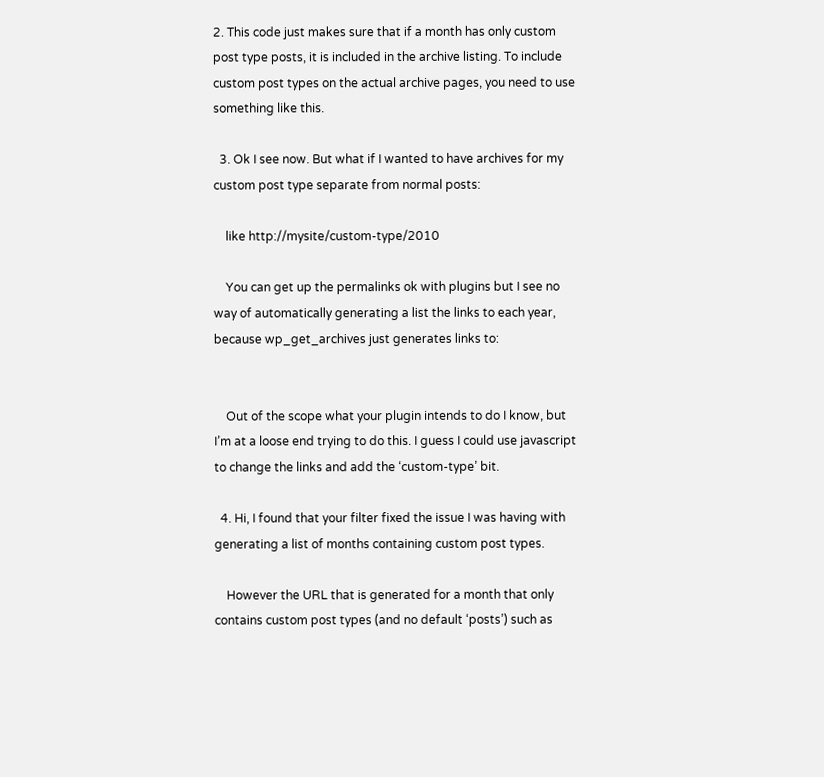2. This code just makes sure that if a month has only custom post type posts, it is included in the archive listing. To include custom post types on the actual archive pages, you need to use something like this.

  3. Ok I see now. But what if I wanted to have archives for my custom post type separate from normal posts:

    like http://mysite/custom-type/2010

    You can get up the permalinks ok with plugins but I see no way of automatically generating a list the links to each year, because wp_get_archives just generates links to:


    Out of the scope what your plugin intends to do I know, but I’m at a loose end trying to do this. I guess I could use javascript to change the links and add the ‘custom-type’ bit.

  4. Hi, I found that your filter fixed the issue I was having with generating a list of months containing custom post types.

    However the URL that is generated for a month that only contains custom post types (and no default ‘posts’) such as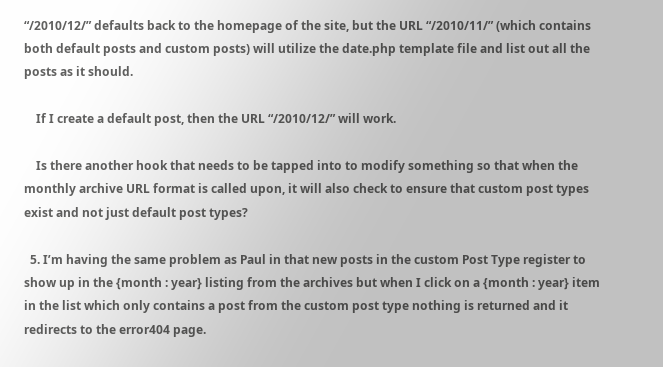“/2010/12/” defaults back to the homepage of the site, but the URL “/2010/11/” (which contains both default posts and custom posts) will utilize the date.php template file and list out all the posts as it should.

    If I create a default post, then the URL “/2010/12/” will work.

    Is there another hook that needs to be tapped into to modify something so that when the monthly archive URL format is called upon, it will also check to ensure that custom post types exist and not just default post types?

  5. I’m having the same problem as Paul in that new posts in the custom Post Type register to show up in the {month : year} listing from the archives but when I click on a {month : year} item in the list which only contains a post from the custom post type nothing is returned and it redirects to the error404 page.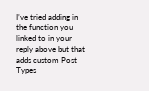I’ve tried adding in the function you linked to in your reply above but that adds custom Post Types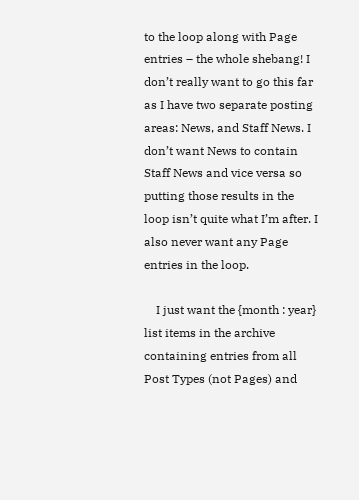to the loop along with Page entries – the whole shebang! I don’t really want to go this far as I have two separate posting areas: News, and Staff News. I don’t want News to contain Staff News and vice versa so putting those results in the loop isn’t quite what I’m after. I also never want any Page entries in the loop.

    I just want the {month : year} list items in the archive containing entries from all Post Types (not Pages) and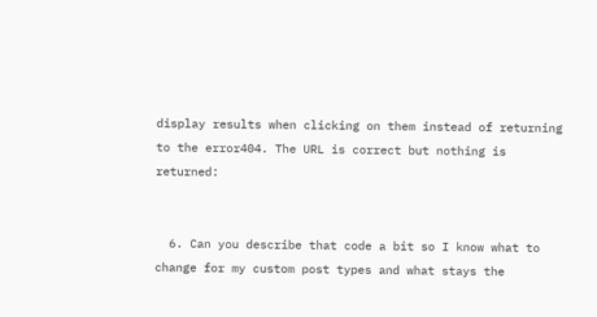display results when clicking on them instead of returning to the error404. The URL is correct but nothing is returned:


  6. Can you describe that code a bit so I know what to change for my custom post types and what stays the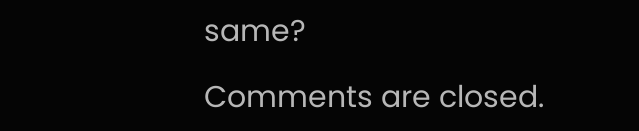same?

Comments are closed.